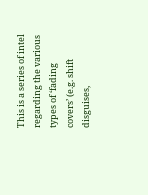This is a series of intel regarding the various types of ‘fading covers’ (e.g. shift disguises,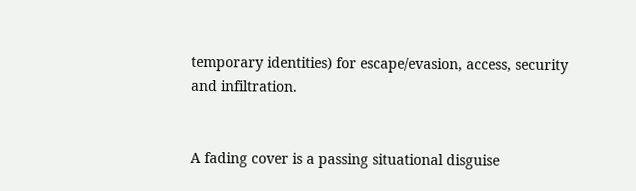temporary identities) for escape/evasion, access, security and infiltration.


A fading cover is a passing situational disguise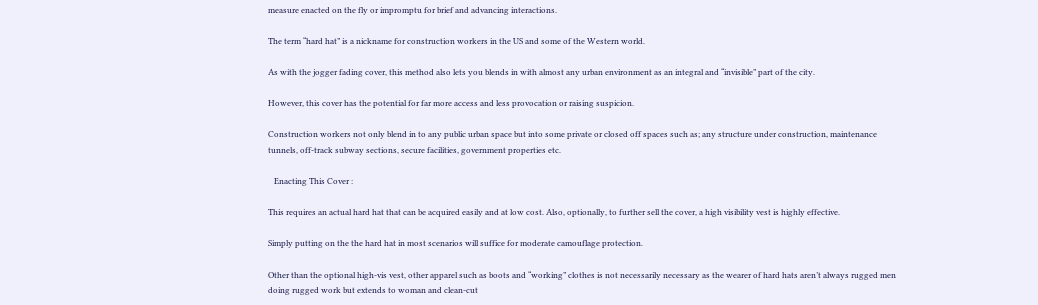measure enacted on the fly or impromptu for brief and advancing interactions.

The term “hard hat” is a nickname for construction workers in the US and some of the Western world.

As with the jogger fading cover, this method also lets you blends in with almost any urban environment as an integral and “invisible” part of the city.

However, this cover has the potential for far more access and less provocation or raising suspicion.

Construction workers not only blend in to any public urban space but into some private or closed off spaces such as; any structure under construction, maintenance tunnels, off-track subway sections, secure facilities, government properties etc.

   Enacting This Cover :

This requires an actual hard hat that can be acquired easily and at low cost. Also, optionally, to further sell the cover, a high visibility vest is highly effective.

Simply putting on the the hard hat in most scenarios will suffice for moderate camouflage protection.

Other than the optional high-vis vest, other apparel such as boots and “working” clothes is not necessarily necessary as the wearer of hard hats aren’t always rugged men doing rugged work but extends to woman and clean-cut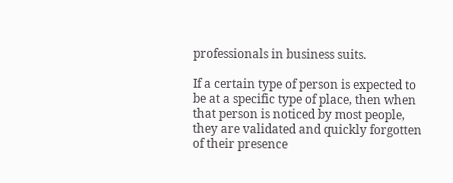professionals in business suits.

If a certain type of person is expected to be at a specific type of place, then when that person is noticed by most people, they are validated and quickly forgotten of their presence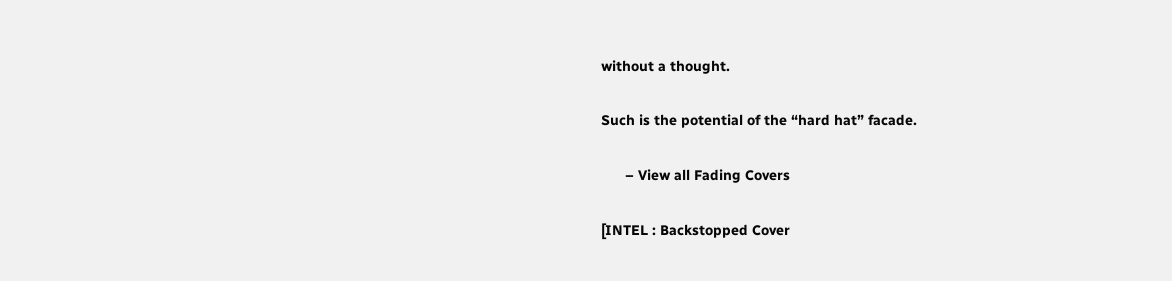without a thought.

Such is the potential of the “hard hat” facade.

      – View all Fading Covers

[INTEL : Backstopped Cover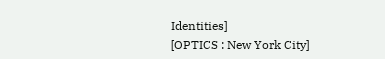Identities]
[OPTICS : New York City]